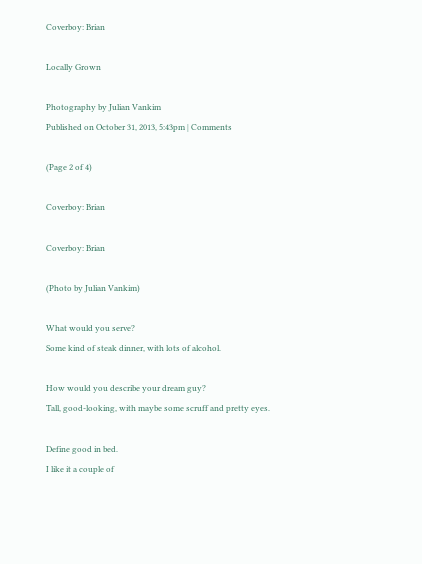Coverboy: Brian

Locally Grown

Photography by Julian Vankim
Published on October 31, 2013, 5:43pm | Comments

(Page 2 of 4)

Coverboy: Brian

Coverboy: Brian

(Photo by Julian Vankim)

What would you serve?
Some kind of steak dinner, with lots of alcohol.

How would you describe your dream guy?
Tall, good-looking, with maybe some scruff and pretty eyes.

Define good in bed.
I like it a couple of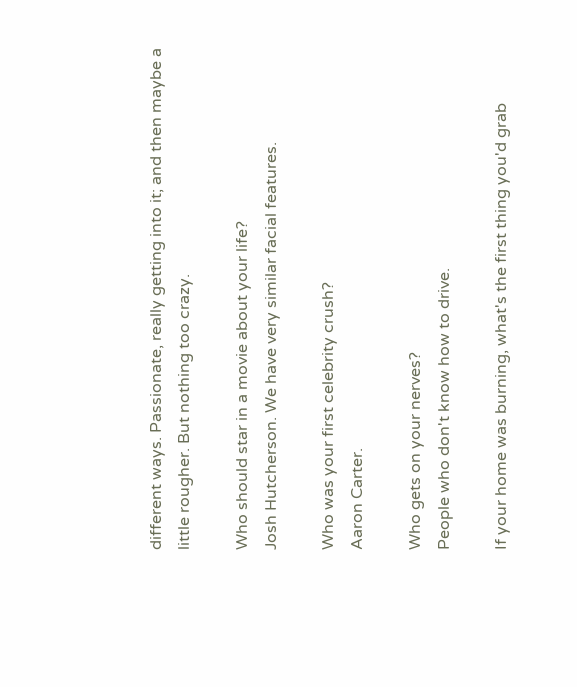different ways. Passionate, really getting into it; and then maybe a little rougher. But nothing too crazy.

Who should star in a movie about your life?
Josh Hutcherson. We have very similar facial features.

Who was your first celebrity crush?
Aaron Carter.

Who gets on your nerves?
People who don't know how to drive.

If your home was burning, what's the first thing you'd grab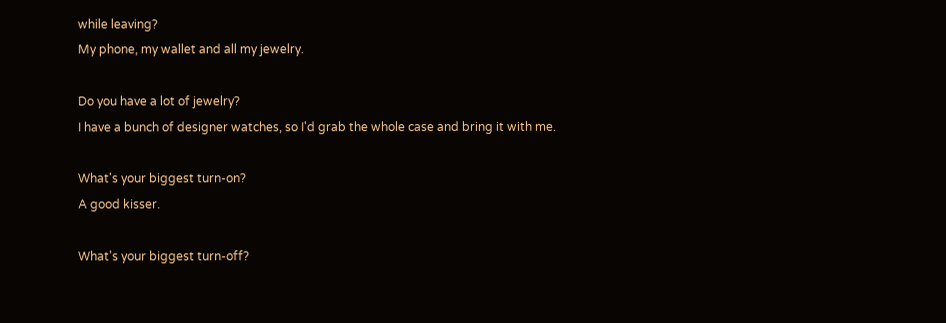while leaving?
My phone, my wallet and all my jewelry.

Do you have a lot of jewelry?
I have a bunch of designer watches, so I'd grab the whole case and bring it with me.

What's your biggest turn-on?
A good kisser.

What's your biggest turn-off?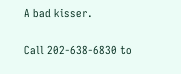A bad kisser.

Call 202-638-6830 to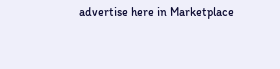advertise here in Marketplace